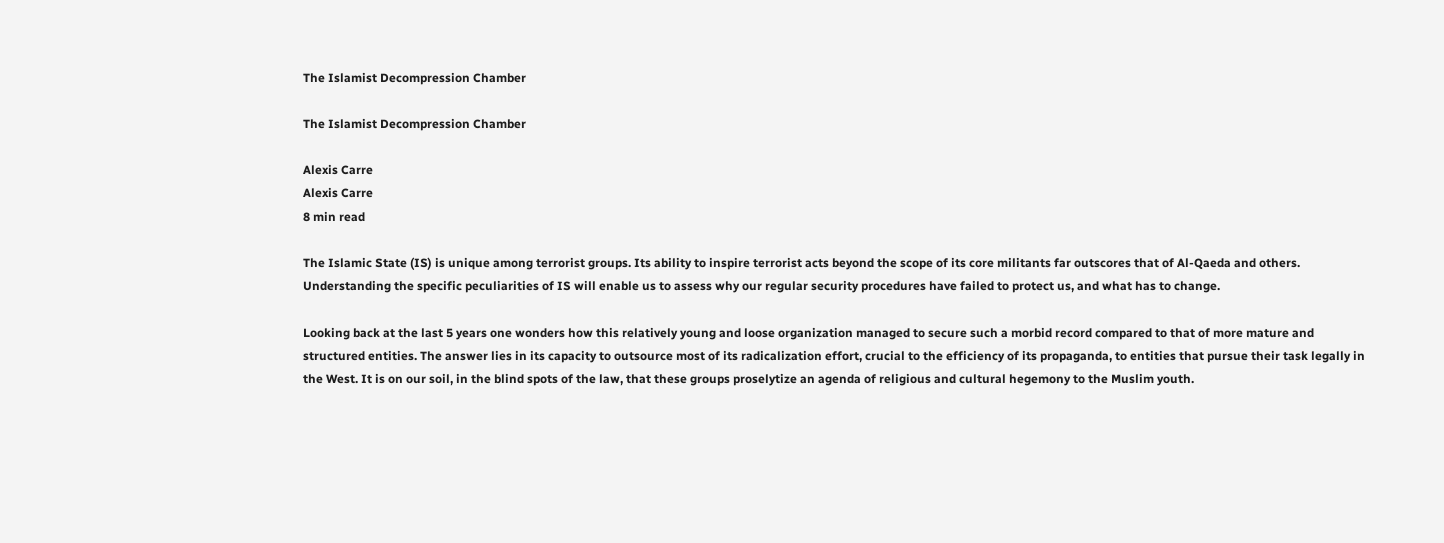The Islamist Decompression Chamber

The Islamist Decompression Chamber

Alexis Carre
Alexis Carre
8 min read

The Islamic State (IS) is unique among terrorist groups. Its ability to inspire terrorist acts beyond the scope of its core militants far outscores that of Al-Qaeda and others. Understanding the specific peculiarities of IS will enable us to assess why our regular security procedures have failed to protect us, and what has to change.

Looking back at the last 5 years one wonders how this relatively young and loose organization managed to secure such a morbid record compared to that of more mature and structured entities. The answer lies in its capacity to outsource most of its radicalization effort, crucial to the efficiency of its propaganda, to entities that pursue their task legally in the West. It is on our soil, in the blind spots of the law, that these groups proselytize an agenda of religious and cultural hegemony to the Muslim youth.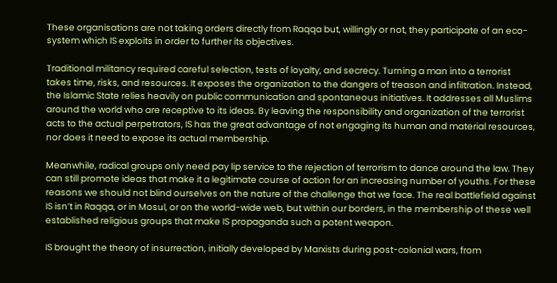These organisations are not taking orders directly from Raqqa but, willingly or not, they participate of an eco-system which IS exploits in order to further its objectives.

Traditional militancy required careful selection, tests of loyalty, and secrecy. Turning a man into a terrorist takes time, risks, and resources. It exposes the organization to the dangers of treason and infiltration. Instead, the Islamic State relies heavily on public communication and spontaneous initiatives. It addresses all Muslims around the world who are receptive to its ideas. By leaving the responsibility and organization of the terrorist acts to the actual perpetrators, IS has the great advantage of not engaging its human and material resources, nor does it need to expose its actual membership.

Meanwhile, radical groups only need pay lip service to the rejection of terrorism to dance around the law. They can still promote ideas that make it a legitimate course of action for an increasing number of youths. For these reasons we should not blind ourselves on the nature of the challenge that we face. The real battlefield against IS isn’t in Raqqa, or in Mosul, or on the world-wide web, but within our borders, in the membership of these well established religious groups that make IS propaganda such a potent weapon.

IS brought the theory of insurrection, initially developed by Marxists during post-colonial wars, from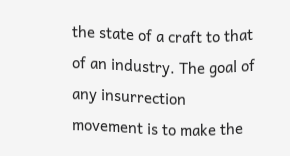the state of a craft to that of an industry. The goal of any insurrection movement is to make the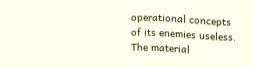operational concepts of its enemies useless. The material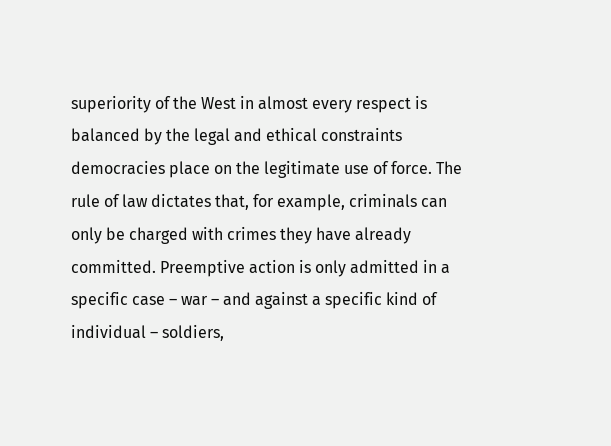superiority of the West in almost every respect is balanced by the legal and ethical constraints democracies place on the legitimate use of force. The rule of law dictates that, for example, criminals can only be charged with crimes they have already committed. Preemptive action is only admitted in a specific case – war – and against a specific kind of individual – soldiers,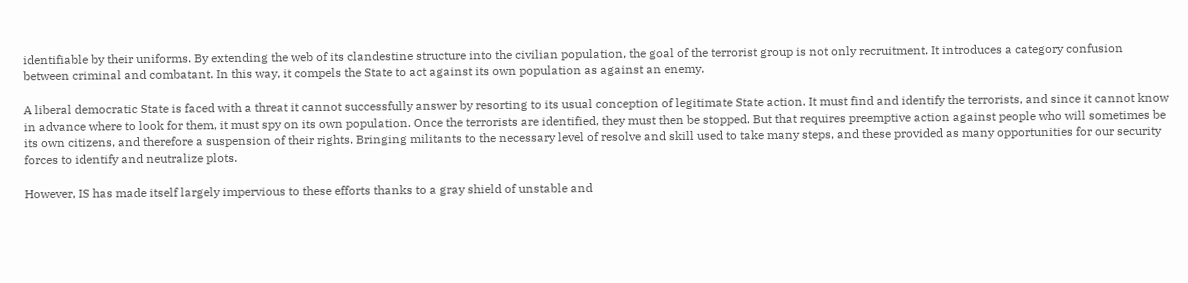identifiable by their uniforms. By extending the web of its clandestine structure into the civilian population, the goal of the terrorist group is not only recruitment. It introduces a category confusion between criminal and combatant. In this way, it compels the State to act against its own population as against an enemy.

A liberal democratic State is faced with a threat it cannot successfully answer by resorting to its usual conception of legitimate State action. It must find and identify the terrorists, and since it cannot know in advance where to look for them, it must spy on its own population. Once the terrorists are identified, they must then be stopped. But that requires preemptive action against people who will sometimes be its own citizens, and therefore a suspension of their rights. Bringing militants to the necessary level of resolve and skill used to take many steps, and these provided as many opportunities for our security forces to identify and neutralize plots.

However, IS has made itself largely impervious to these efforts thanks to a gray shield of unstable and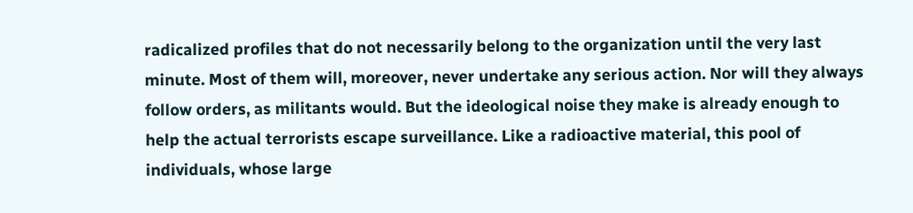radicalized profiles that do not necessarily belong to the organization until the very last minute. Most of them will, moreover, never undertake any serious action. Nor will they always follow orders, as militants would. But the ideological noise they make is already enough to help the actual terrorists escape surveillance. Like a radioactive material, this pool of individuals, whose large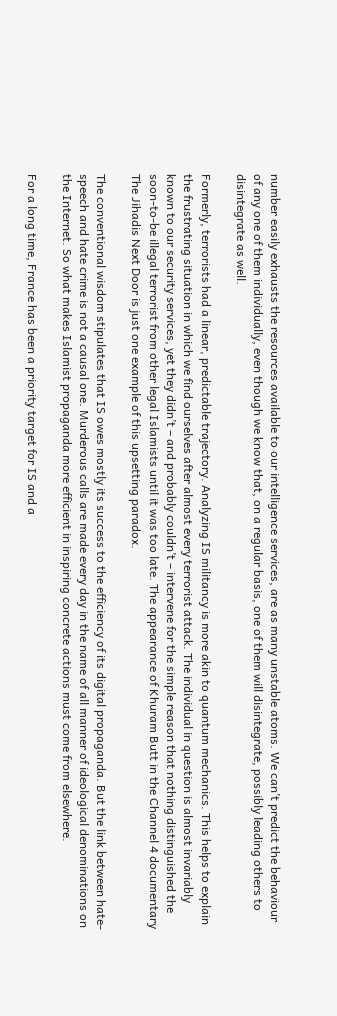number easily exhausts the resources available to our intelligence services, are as many unstable atoms. We can’t predict the behaviour of any one of them individually, even though we know that, on a regular basis, one of them will disintegrate, possibly leading others to disintegrate as well.

Formerly, terrorists had a linear, predictable trajectory. Analyzing IS militancy is more akin to quantum mechanics. This helps to explain the frustrating situation in which we find ourselves after almost every terrorist attack. The individual in question is almost invariably known to our security services, yet they didn’t – and probably couldn’t – intervene for the simple reason that nothing distinguished the soon-to-be illegal terrorist from other legal Islamists until it was too late. The appearance of Khuram Butt in the Channel 4 documentary The Jihadis Next Door is just one example of this upsetting paradox.

The conventional wisdom stipulates that IS owes mostly its success to the efficiency of its digital propaganda. But the link between hate-speech and hate crime is not a causal one. Murderous calls are made every day in the name of all manner of ideological denominations on the Internet. So what makes Islamist propaganda more efficient in inspiring concrete actions must come from elsewhere.

For a long time, France has been a priority target for IS and a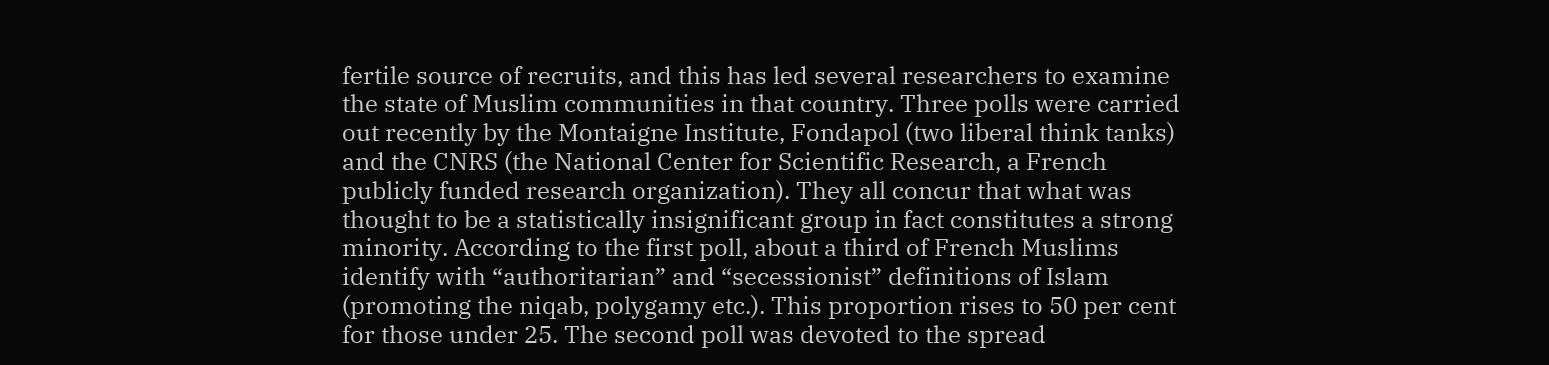fertile source of recruits, and this has led several researchers to examine the state of Muslim communities in that country. Three polls were carried out recently by the Montaigne Institute, Fondapol (two liberal think tanks) and the CNRS (the National Center for Scientific Research, a French publicly funded research organization). They all concur that what was thought to be a statistically insignificant group in fact constitutes a strong minority. According to the first poll, about a third of French Muslims identify with “authoritarian” and “secessionist” definitions of Islam (promoting the niqab, polygamy etc.). This proportion rises to 50 per cent for those under 25. The second poll was devoted to the spread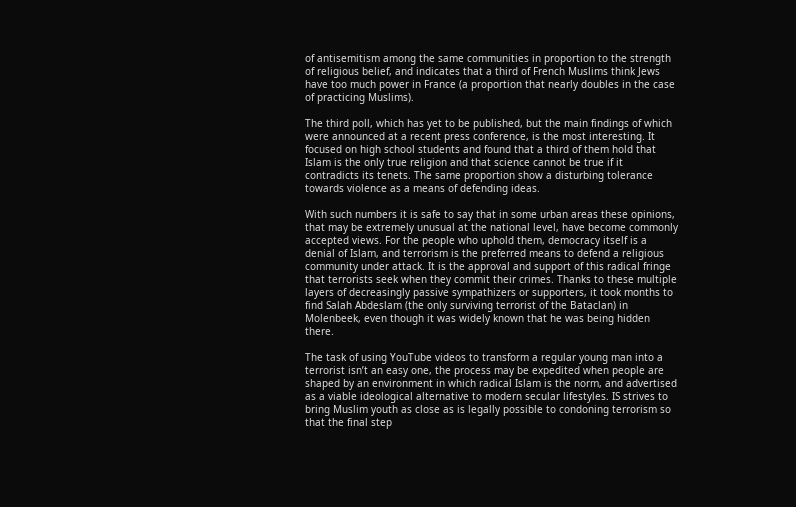of antisemitism among the same communities in proportion to the strength of religious belief, and indicates that a third of French Muslims think Jews have too much power in France (a proportion that nearly doubles in the case of practicing Muslims).

The third poll, which has yet to be published, but the main findings of which were announced at a recent press conference, is the most interesting. It focused on high school students and found that a third of them hold that Islam is the only true religion and that science cannot be true if it contradicts its tenets. The same proportion show a disturbing tolerance towards violence as a means of defending ideas.

With such numbers it is safe to say that in some urban areas these opinions, that may be extremely unusual at the national level, have become commonly accepted views. For the people who uphold them, democracy itself is a denial of Islam, and terrorism is the preferred means to defend a religious community under attack. It is the approval and support of this radical fringe that terrorists seek when they commit their crimes. Thanks to these multiple layers of decreasingly passive sympathizers or supporters, it took months to find Salah Abdeslam (the only surviving terrorist of the Bataclan) in Molenbeek, even though it was widely known that he was being hidden there.

The task of using YouTube videos to transform a regular young man into a terrorist isn’t an easy one, the process may be expedited when people are shaped by an environment in which radical Islam is the norm, and advertised as a viable ideological alternative to modern secular lifestyles. IS strives to bring Muslim youth as close as is legally possible to condoning terrorism so that the final step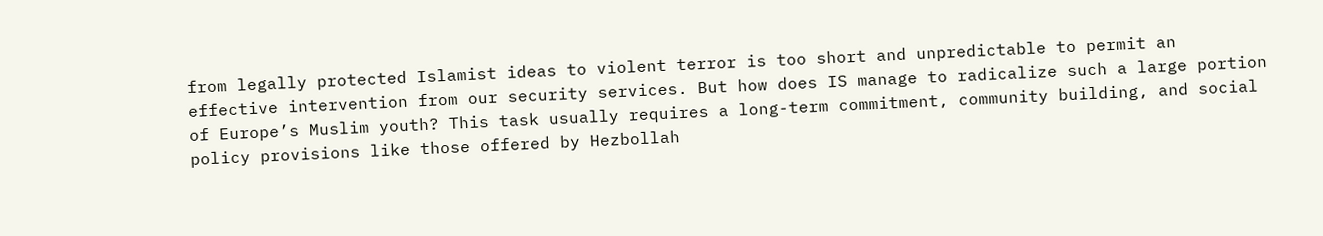from legally protected Islamist ideas to violent terror is too short and unpredictable to permit an effective intervention from our security services. But how does IS manage to radicalize such a large portion of Europe’s Muslim youth? This task usually requires a long-term commitment, community building, and social policy provisions like those offered by Hezbollah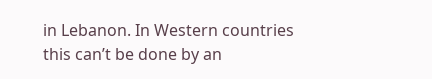in Lebanon. In Western countries this can’t be done by an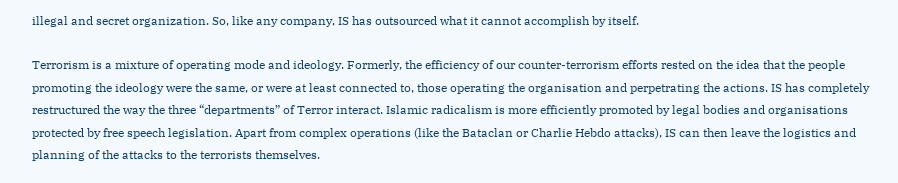illegal and secret organization. So, like any company, IS has outsourced what it cannot accomplish by itself.

Terrorism is a mixture of operating mode and ideology. Formerly, the efficiency of our counter-terrorism efforts rested on the idea that the people promoting the ideology were the same, or were at least connected to, those operating the organisation and perpetrating the actions. IS has completely restructured the way the three “departments” of Terror interact. Islamic radicalism is more efficiently promoted by legal bodies and organisations protected by free speech legislation. Apart from complex operations (like the Bataclan or Charlie Hebdo attacks), IS can then leave the logistics and planning of the attacks to the terrorists themselves.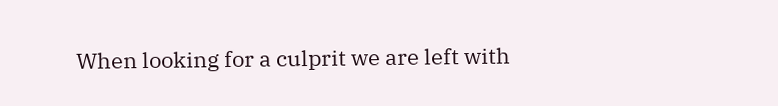When looking for a culprit we are left with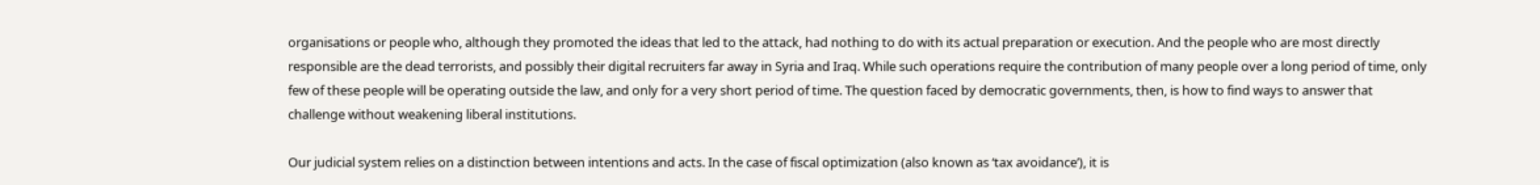organisations or people who, although they promoted the ideas that led to the attack, had nothing to do with its actual preparation or execution. And the people who are most directly responsible are the dead terrorists, and possibly their digital recruiters far away in Syria and Iraq. While such operations require the contribution of many people over a long period of time, only few of these people will be operating outside the law, and only for a very short period of time. The question faced by democratic governments, then, is how to find ways to answer that challenge without weakening liberal institutions.

Our judicial system relies on a distinction between intentions and acts. In the case of fiscal optimization (also known as ‘tax avoidance’), it is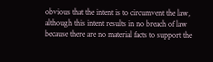obvious that the intent is to circumvent the law, although this intent results in no breach of law because there are no material facts to support the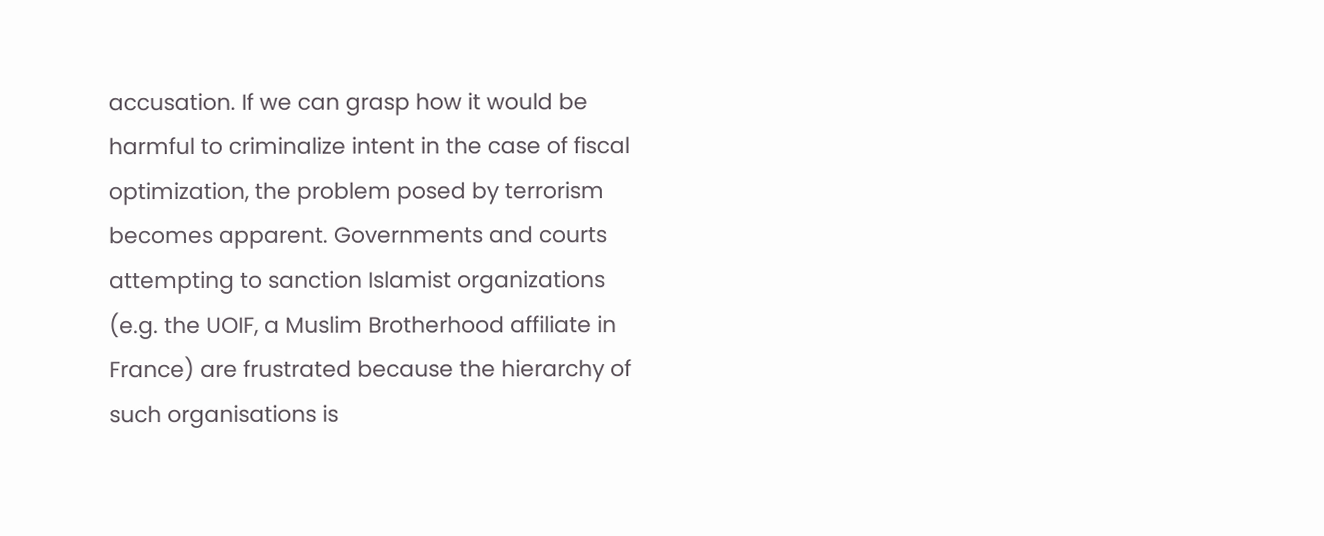accusation. If we can grasp how it would be harmful to criminalize intent in the case of fiscal optimization, the problem posed by terrorism becomes apparent. Governments and courts attempting to sanction Islamist organizations (e.g. the UOIF, a Muslim Brotherhood affiliate in France) are frustrated because the hierarchy of such organisations is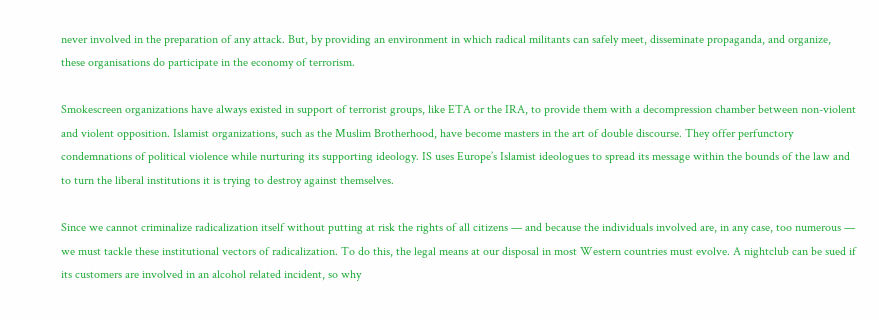never involved in the preparation of any attack. But, by providing an environment in which radical militants can safely meet, disseminate propaganda, and organize, these organisations do participate in the economy of terrorism.

Smokescreen organizations have always existed in support of terrorist groups, like ETA or the IRA, to provide them with a decompression chamber between non-violent and violent opposition. Islamist organizations, such as the Muslim Brotherhood, have become masters in the art of double discourse. They offer perfunctory condemnations of political violence while nurturing its supporting ideology. IS uses Europe’s Islamist ideologues to spread its message within the bounds of the law and to turn the liberal institutions it is trying to destroy against themselves.

Since we cannot criminalize radicalization itself without putting at risk the rights of all citizens — and because the individuals involved are, in any case, too numerous — we must tackle these institutional vectors of radicalization. To do this, the legal means at our disposal in most Western countries must evolve. A nightclub can be sued if its customers are involved in an alcohol related incident, so why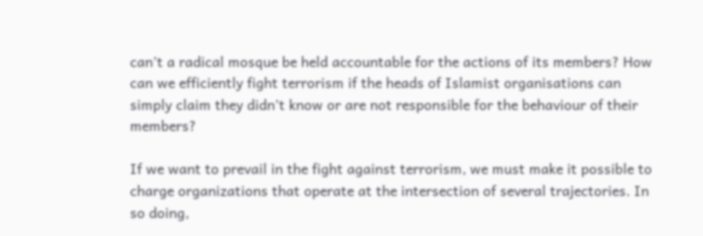can’t a radical mosque be held accountable for the actions of its members? How can we efficiently fight terrorism if the heads of Islamist organisations can simply claim they didn’t know or are not responsible for the behaviour of their members?

If we want to prevail in the fight against terrorism, we must make it possible to charge organizations that operate at the intersection of several trajectories. In so doing,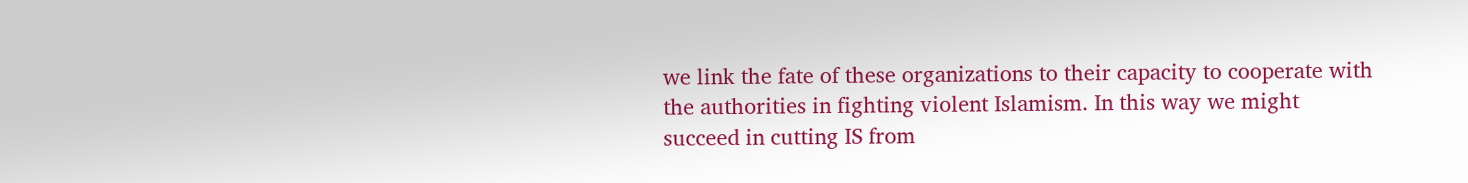we link the fate of these organizations to their capacity to cooperate with the authorities in fighting violent Islamism. In this way we might succeed in cutting IS from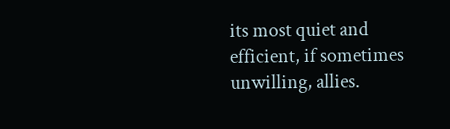its most quiet and efficient, if sometimes unwilling, allies.